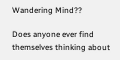Wandering Mind??

Does anyone ever find themselves thinking about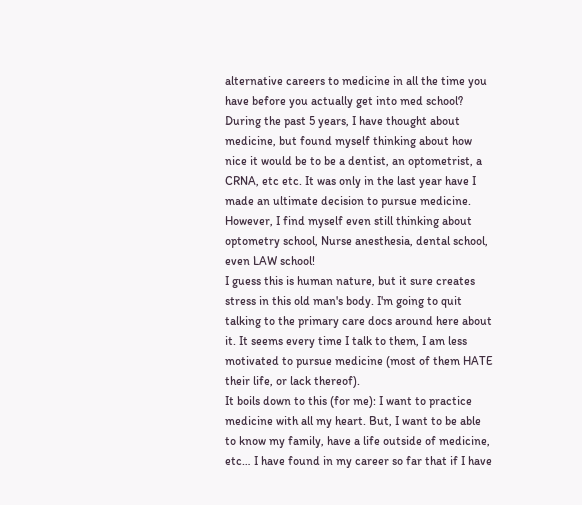alternative careers to medicine in all the time you have before you actually get into med school? During the past 5 years, I have thought about medicine, but found myself thinking about how nice it would be to be a dentist, an optometrist, a CRNA, etc etc. It was only in the last year have I made an ultimate decision to pursue medicine. However, I find myself even still thinking about optometry school, Nurse anesthesia, dental school, even LAW school!
I guess this is human nature, but it sure creates stress in this old man's body. I'm going to quit talking to the primary care docs around here about it. It seems every time I talk to them, I am less motivated to pursue medicine (most of them HATE their life, or lack thereof).
It boils down to this (for me): I want to practice medicine with all my heart. But, I want to be able to know my family, have a life outside of medicine, etc… I have found in my career so far that if I have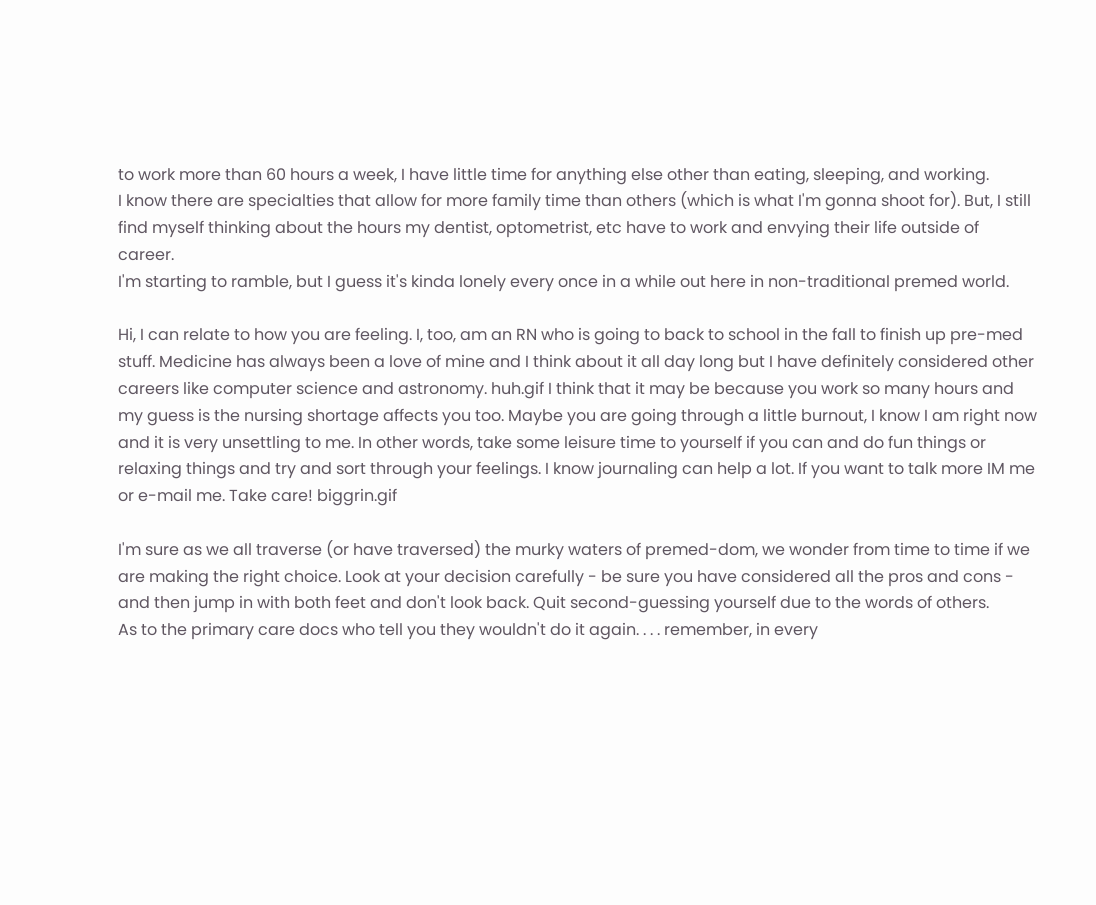to work more than 60 hours a week, I have little time for anything else other than eating, sleeping, and working.
I know there are specialties that allow for more family time than others (which is what I'm gonna shoot for). But, I still find myself thinking about the hours my dentist, optometrist, etc have to work and envying their life outside of career.
I'm starting to ramble, but I guess it's kinda lonely every once in a while out here in non-traditional premed world.

Hi, I can relate to how you are feeling. I, too, am an RN who is going to back to school in the fall to finish up pre-med stuff. Medicine has always been a love of mine and I think about it all day long but I have definitely considered other careers like computer science and astronomy. huh.gif I think that it may be because you work so many hours and my guess is the nursing shortage affects you too. Maybe you are going through a little burnout, I know I am right now and it is very unsettling to me. In other words, take some leisure time to yourself if you can and do fun things or relaxing things and try and sort through your feelings. I know journaling can help a lot. If you want to talk more IM me or e-mail me. Take care! biggrin.gif

I'm sure as we all traverse (or have traversed) the murky waters of premed-dom, we wonder from time to time if we are making the right choice. Look at your decision carefully - be sure you have considered all the pros and cons - and then jump in with both feet and don't look back. Quit second-guessing yourself due to the words of others.
As to the primary care docs who tell you they wouldn't do it again. . . . remember, in every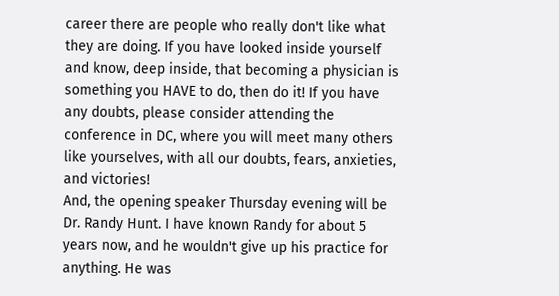career there are people who really don't like what they are doing. If you have looked inside yourself and know, deep inside, that becoming a physician is something you HAVE to do, then do it! If you have any doubts, please consider attending the conference in DC, where you will meet many others like yourselves, with all our doubts, fears, anxieties, and victories!
And, the opening speaker Thursday evening will be Dr. Randy Hunt. I have known Randy for about 5 years now, and he wouldn't give up his practice for anything. He was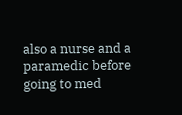also a nurse and a paramedic before going to med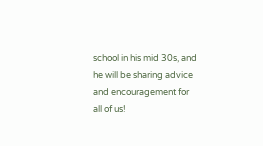school in his mid 30s, and he will be sharing advice and encouragement for all of us!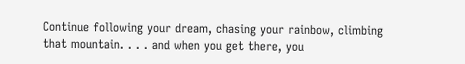Continue following your dream, chasing your rainbow, climbing that mountain. . . . and when you get there, you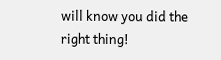will know you did the right thing!